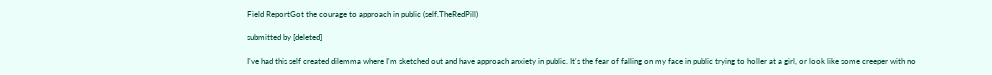Field ReportGot the courage to approach in public (self.TheRedPill)

submitted by [deleted]

I've had this self created dilemma where I'm sketched out and have approach anxiety in public. It's the fear of falling on my face in public trying to holler at a girl, or look like some creeper with no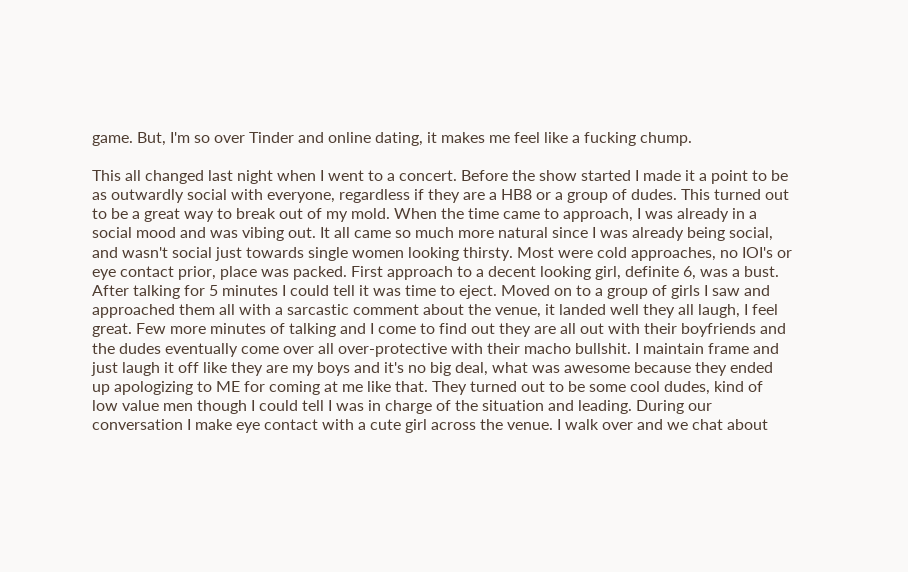game. But, I'm so over Tinder and online dating, it makes me feel like a fucking chump.

This all changed last night when I went to a concert. Before the show started I made it a point to be as outwardly social with everyone, regardless if they are a HB8 or a group of dudes. This turned out to be a great way to break out of my mold. When the time came to approach, I was already in a social mood and was vibing out. It all came so much more natural since I was already being social, and wasn't social just towards single women looking thirsty. Most were cold approaches, no IOI's or eye contact prior, place was packed. First approach to a decent looking girl, definite 6, was a bust. After talking for 5 minutes I could tell it was time to eject. Moved on to a group of girls I saw and approached them all with a sarcastic comment about the venue, it landed well they all laugh, I feel great. Few more minutes of talking and I come to find out they are all out with their boyfriends and the dudes eventually come over all over-protective with their macho bullshit. I maintain frame and just laugh it off like they are my boys and it's no big deal, what was awesome because they ended up apologizing to ME for coming at me like that. They turned out to be some cool dudes, kind of low value men though I could tell I was in charge of the situation and leading. During our conversation I make eye contact with a cute girl across the venue. I walk over and we chat about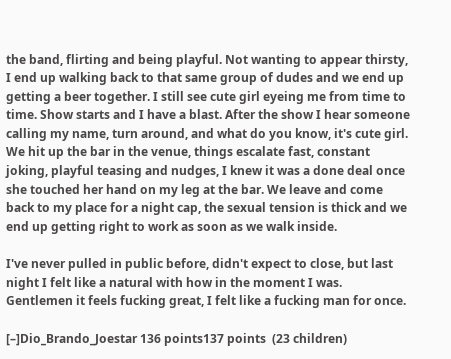the band, flirting and being playful. Not wanting to appear thirsty, I end up walking back to that same group of dudes and we end up getting a beer together. I still see cute girl eyeing me from time to time. Show starts and I have a blast. After the show I hear someone calling my name, turn around, and what do you know, it's cute girl. We hit up the bar in the venue, things escalate fast, constant joking, playful teasing and nudges, I knew it was a done deal once she touched her hand on my leg at the bar. We leave and come back to my place for a night cap, the sexual tension is thick and we end up getting right to work as soon as we walk inside.

I've never pulled in public before, didn't expect to close, but last night I felt like a natural with how in the moment I was. Gentlemen it feels fucking great, I felt like a fucking man for once.

[–]Dio_Brando_Joestar 136 points137 points  (23 children)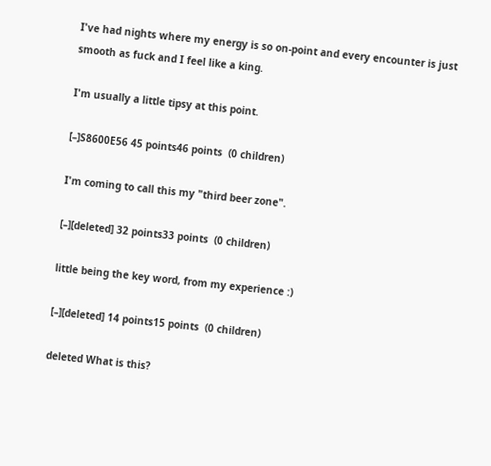I've had nights where my energy is so on-point and every encounter is just smooth as fuck and I feel like a king.

I'm usually a little tipsy at this point.

[–]S8600E56 45 points46 points  (0 children)

I'm coming to call this my "third beer zone".

[–][deleted] 32 points33 points  (0 children)

little being the key word, from my experience :)

[–][deleted] 14 points15 points  (0 children)

deleted What is this?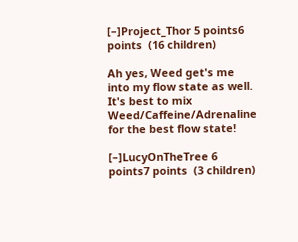[–]Project_Thor 5 points6 points  (16 children)

Ah yes, Weed get's me into my flow state as well. It's best to mix Weed/Caffeine/Adrenaline for the best flow state!

[–]LucyOnTheTree 6 points7 points  (3 children)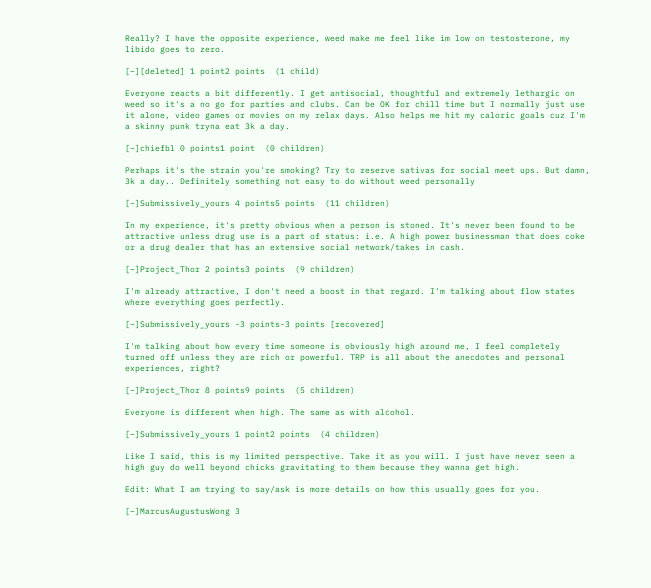Really? I have the opposite experience, weed make me feel like im low on testosterone, my libido goes to zero.

[–][deleted] 1 point2 points  (1 child)

Everyone reacts a bit differently. I get antisocial, thoughtful and extremely lethargic on weed so it's a no go for parties and clubs. Can be OK for chill time but I normally just use it alone, video games or movies on my relax days. Also helps me hit my caloric goals cuz I'm a skinny punk tryna eat 3k a day.

[–]chiefbl 0 points1 point  (0 children)

Perhaps it's the strain you're smoking? Try to reserve sativas for social meet ups. But damn, 3k a day.. Definitely something not easy to do without weed personally

[–]Submissively_yours 4 points5 points  (11 children)

In my experience, it's pretty obvious when a person is stoned. It's never been found to be attractive unless drug use is a part of status: i.e. A high power businessman that does coke or a drug dealer that has an extensive social network/takes in cash.

[–]Project_Thor 2 points3 points  (9 children)

I'm already attractive, I don't need a boost in that regard. I'm talking about flow states where everything goes perfectly.

[–]Submissively_yours -3 points-3 points [recovered]

I'm talking about how every time someone is obviously high around me, I feel completely turned off unless they are rich or powerful. TRP is all about the anecdotes and personal experiences, right?

[–]Project_Thor 8 points9 points  (5 children)

Everyone is different when high. The same as with alcohol.

[–]Submissively_yours 1 point2 points  (4 children)

Like I said, this is my limited perspective. Take it as you will. I just have never seen a high guy do well beyond chicks gravitating to them because they wanna get high.

Edit: What I am trying to say/ask is more details on how this usually goes for you.

[–]MarcusAugustusWong 3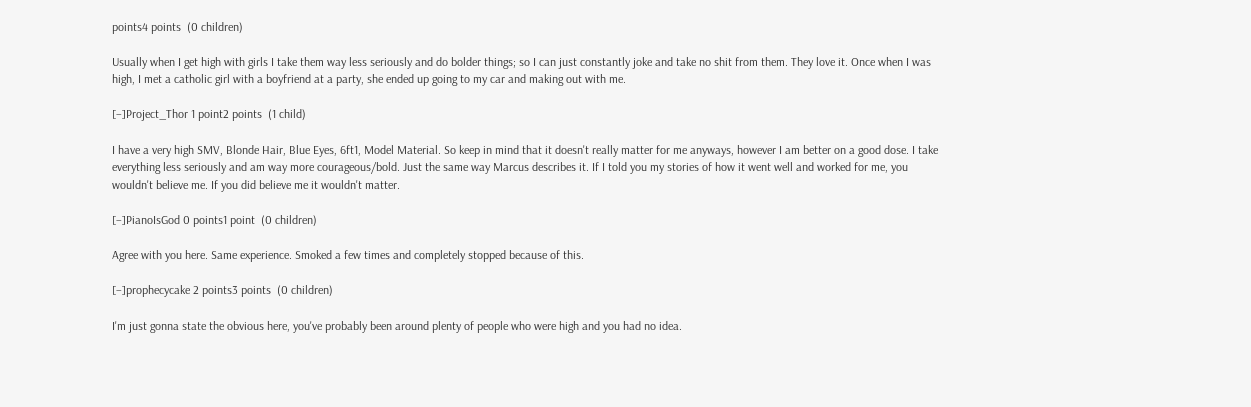points4 points  (0 children)

Usually when I get high with girls I take them way less seriously and do bolder things; so I can just constantly joke and take no shit from them. They love it. Once when I was high, I met a catholic girl with a boyfriend at a party, she ended up going to my car and making out with me.

[–]Project_Thor 1 point2 points  (1 child)

I have a very high SMV, Blonde Hair, Blue Eyes, 6ft1, Model Material. So keep in mind that it doesn't really matter for me anyways, however I am better on a good dose. I take everything less seriously and am way more courageous/bold. Just the same way Marcus describes it. If I told you my stories of how it went well and worked for me, you wouldn't believe me. If you did believe me it wouldn't matter.

[–]PianoIsGod 0 points1 point  (0 children)

Agree with you here. Same experience. Smoked a few times and completely stopped because of this.

[–]prophecycake 2 points3 points  (0 children)

I'm just gonna state the obvious here, you've probably been around plenty of people who were high and you had no idea.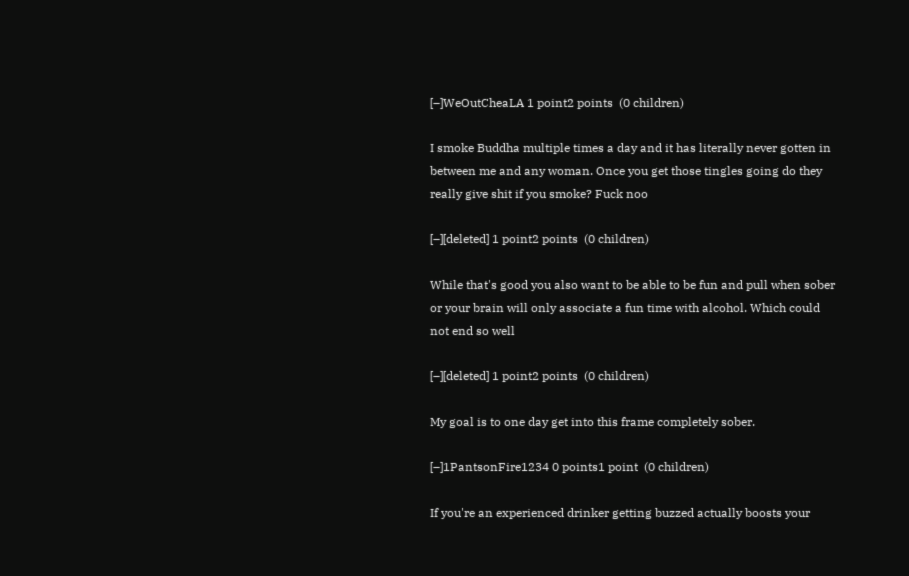[–]WeOutCheaLA 1 point2 points  (0 children)

I smoke Buddha multiple times a day and it has literally never gotten in between me and any woman. Once you get those tingles going do they really give shit if you smoke? Fuck noo

[–][deleted] 1 point2 points  (0 children)

While that's good you also want to be able to be fun and pull when sober or your brain will only associate a fun time with alcohol. Which could not end so well

[–][deleted] 1 point2 points  (0 children)

My goal is to one day get into this frame completely sober.

[–]1PantsonFire1234 0 points1 point  (0 children)

If you're an experienced drinker getting buzzed actually boosts your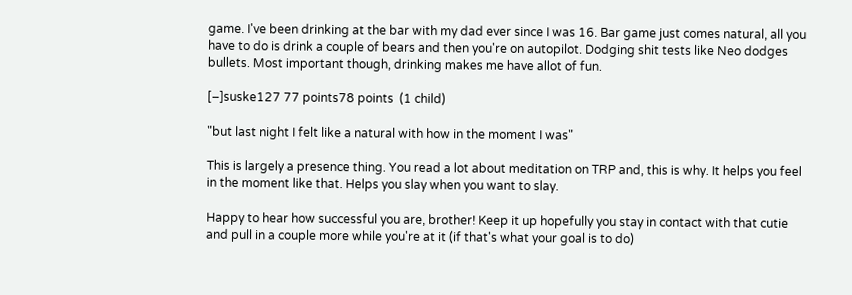game. I've been drinking at the bar with my dad ever since I was 16. Bar game just comes natural, all you have to do is drink a couple of bears and then you're on autopilot. Dodging shit tests like Neo dodges bullets. Most important though, drinking makes me have allot of fun.

[–]suske127 77 points78 points  (1 child)

"but last night I felt like a natural with how in the moment I was"

This is largely a presence thing. You read a lot about meditation on TRP and, this is why. It helps you feel in the moment like that. Helps you slay when you want to slay.

Happy to hear how successful you are, brother! Keep it up hopefully you stay in contact with that cutie and pull in a couple more while you're at it (if that's what your goal is to do)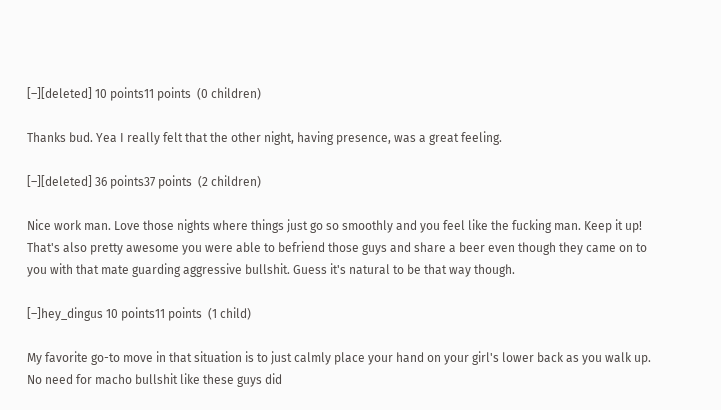[–][deleted] 10 points11 points  (0 children)

Thanks bud. Yea I really felt that the other night, having presence, was a great feeling.

[–][deleted] 36 points37 points  (2 children)

Nice work man. Love those nights where things just go so smoothly and you feel like the fucking man. Keep it up! That's also pretty awesome you were able to befriend those guys and share a beer even though they came on to you with that mate guarding aggressive bullshit. Guess it's natural to be that way though.

[–]hey_dingus 10 points11 points  (1 child)

My favorite go-to move in that situation is to just calmly place your hand on your girl's lower back as you walk up. No need for macho bullshit like these guys did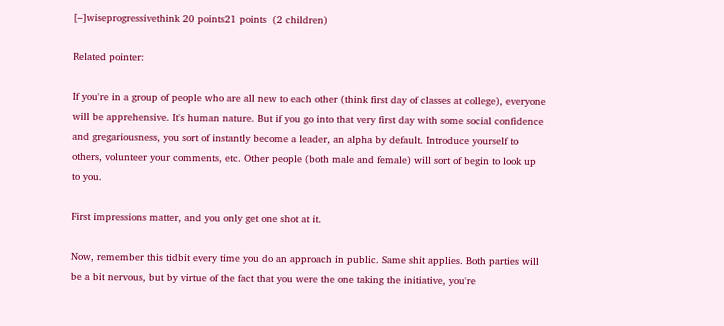[–]wiseprogressivethink 20 points21 points  (2 children)

Related pointer:

If you're in a group of people who are all new to each other (think first day of classes at college), everyone will be apprehensive. It's human nature. But if you go into that very first day with some social confidence and gregariousness, you sort of instantly become a leader, an alpha by default. Introduce yourself to others, volunteer your comments, etc. Other people (both male and female) will sort of begin to look up to you.

First impressions matter, and you only get one shot at it.

Now, remember this tidbit every time you do an approach in public. Same shit applies. Both parties will be a bit nervous, but by virtue of the fact that you were the one taking the initiative, you're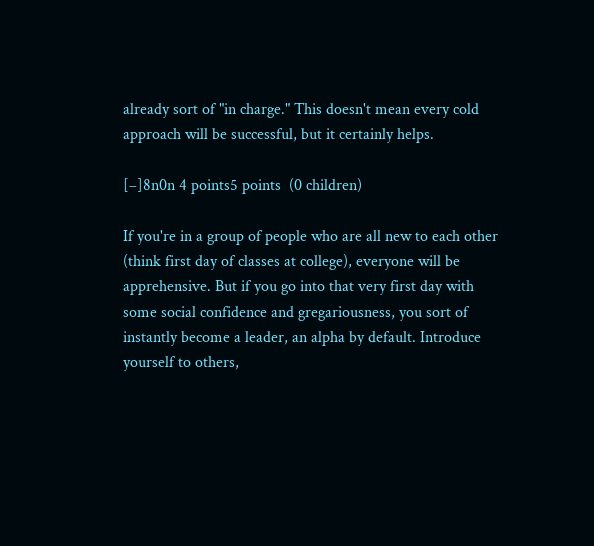already sort of "in charge." This doesn't mean every cold approach will be successful, but it certainly helps.

[–]8n0n 4 points5 points  (0 children)

If you're in a group of people who are all new to each other (think first day of classes at college), everyone will be apprehensive. But if you go into that very first day with some social confidence and gregariousness, you sort of instantly become a leader, an alpha by default. Introduce yourself to others,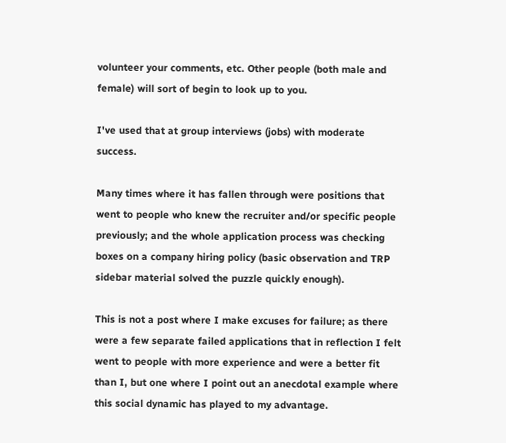volunteer your comments, etc. Other people (both male and female) will sort of begin to look up to you.

I've used that at group interviews (jobs) with moderate success.

Many times where it has fallen through were positions that went to people who knew the recruiter and/or specific people previously; and the whole application process was checking boxes on a company hiring policy (basic observation and TRP sidebar material solved the puzzle quickly enough).

This is not a post where I make excuses for failure; as there were a few separate failed applications that in reflection I felt went to people with more experience and were a better fit than I, but one where I point out an anecdotal example where this social dynamic has played to my advantage.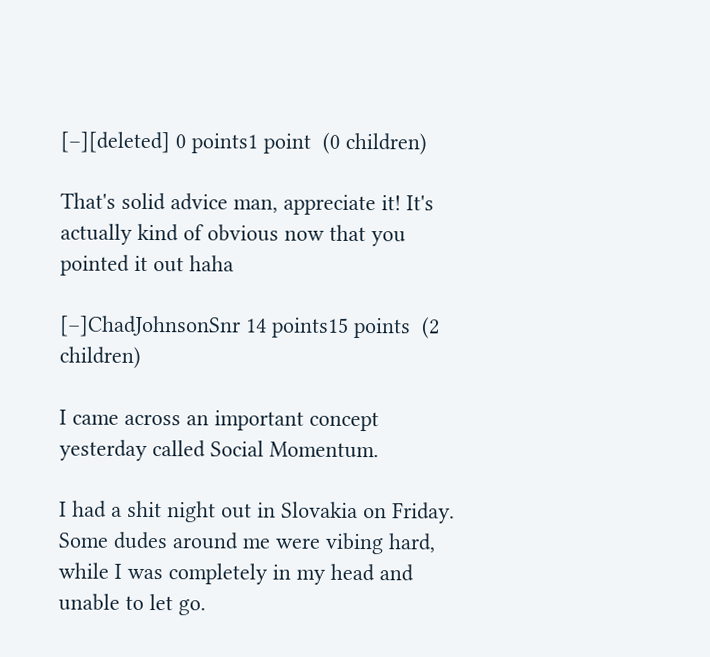[–][deleted] 0 points1 point  (0 children)

That's solid advice man, appreciate it! It's actually kind of obvious now that you pointed it out haha

[–]ChadJohnsonSnr 14 points15 points  (2 children)

I came across an important concept yesterday called Social Momentum.

I had a shit night out in Slovakia on Friday. Some dudes around me were vibing hard, while I was completely in my head and unable to let go.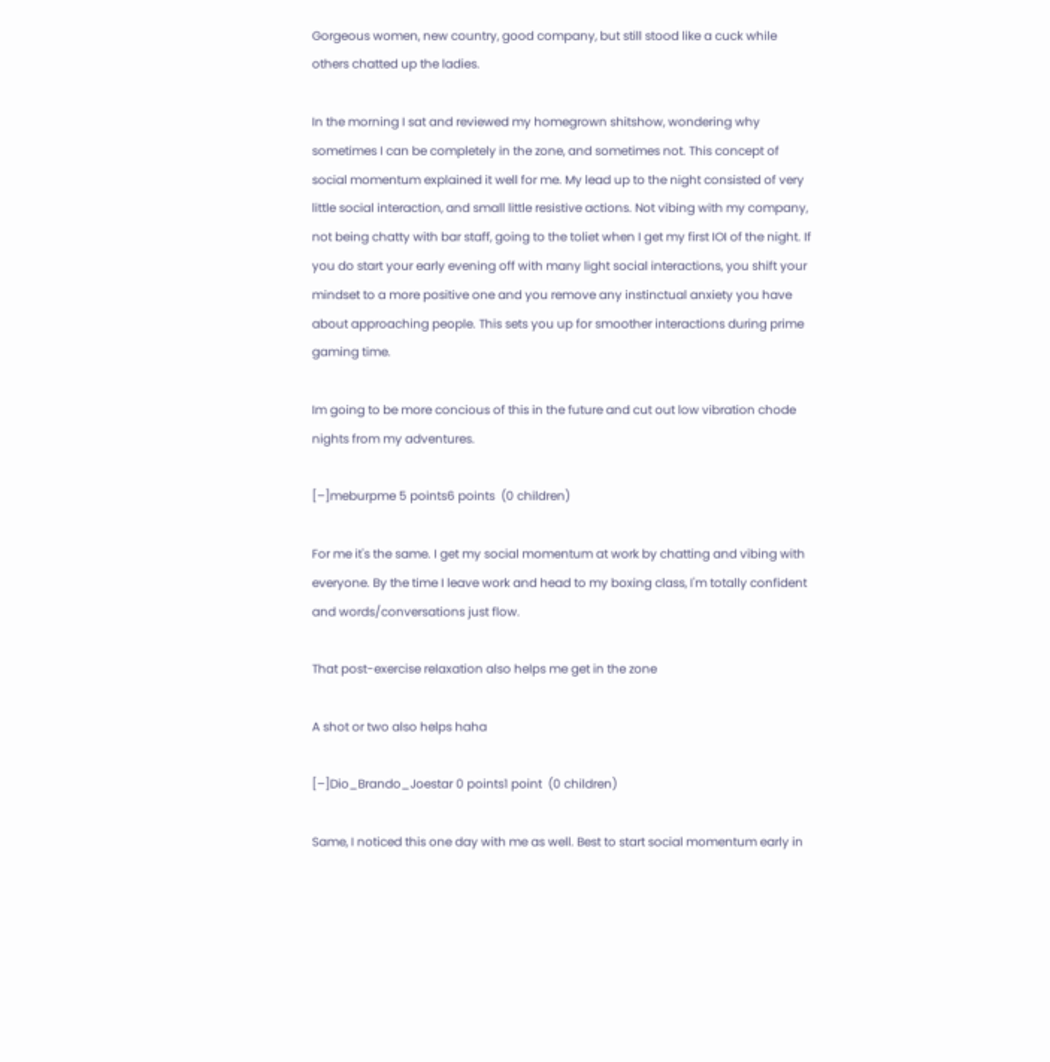Gorgeous women, new country, good company, but still stood like a cuck while others chatted up the ladies.

In the morning I sat and reviewed my homegrown shitshow, wondering why sometimes I can be completely in the zone, and sometimes not. This concept of social momentum explained it well for me. My lead up to the night consisted of very little social interaction, and small little resistive actions. Not vibing with my company, not being chatty with bar staff, going to the toliet when I get my first IOI of the night. If you do start your early evening off with many light social interactions, you shift your mindset to a more positive one and you remove any instinctual anxiety you have about approaching people. This sets you up for smoother interactions during prime gaming time.

Im going to be more concious of this in the future and cut out low vibration chode nights from my adventures.

[–]meburpme 5 points6 points  (0 children)

For me it's the same. I get my social momentum at work by chatting and vibing with everyone. By the time I leave work and head to my boxing class, I'm totally confident and words/conversations just flow.

That post-exercise relaxation also helps me get in the zone

A shot or two also helps haha

[–]Dio_Brando_Joestar 0 points1 point  (0 children)

Same, I noticed this one day with me as well. Best to start social momentum early in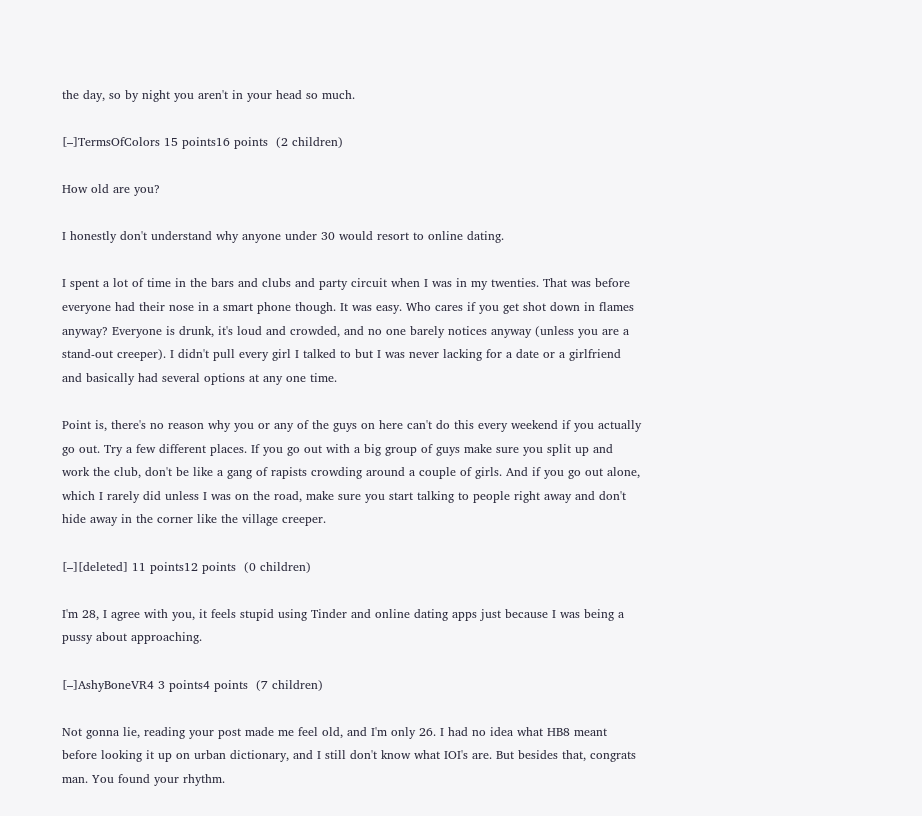the day, so by night you aren't in your head so much.

[–]TermsOfColors 15 points16 points  (2 children)

How old are you?

I honestly don't understand why anyone under 30 would resort to online dating.

I spent a lot of time in the bars and clubs and party circuit when I was in my twenties. That was before everyone had their nose in a smart phone though. It was easy. Who cares if you get shot down in flames anyway? Everyone is drunk, it's loud and crowded, and no one barely notices anyway (unless you are a stand-out creeper). I didn't pull every girl I talked to but I was never lacking for a date or a girlfriend and basically had several options at any one time.

Point is, there's no reason why you or any of the guys on here can't do this every weekend if you actually go out. Try a few different places. If you go out with a big group of guys make sure you split up and work the club, don't be like a gang of rapists crowding around a couple of girls. And if you go out alone, which I rarely did unless I was on the road, make sure you start talking to people right away and don't hide away in the corner like the village creeper.

[–][deleted] 11 points12 points  (0 children)

I'm 28, I agree with you, it feels stupid using Tinder and online dating apps just because I was being a pussy about approaching.

[–]AshyBoneVR4 3 points4 points  (7 children)

Not gonna lie, reading your post made me feel old, and I'm only 26. I had no idea what HB8 meant before looking it up on urban dictionary, and I still don't know what IOI's are. But besides that, congrats man. You found your rhythm.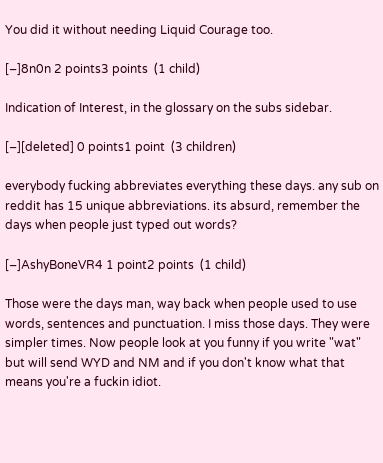You did it without needing Liquid Courage too.

[–]8n0n 2 points3 points  (1 child)

Indication of Interest, in the glossary on the subs sidebar.

[–][deleted] 0 points1 point  (3 children)

everybody fucking abbreviates everything these days. any sub on reddit has 15 unique abbreviations. its absurd, remember the days when people just typed out words?

[–]AshyBoneVR4 1 point2 points  (1 child)

Those were the days man, way back when people used to use words, sentences and punctuation. I miss those days. They were simpler times. Now people look at you funny if you write "wat" but will send WYD and NM and if you don't know what that means you're a fuckin idiot.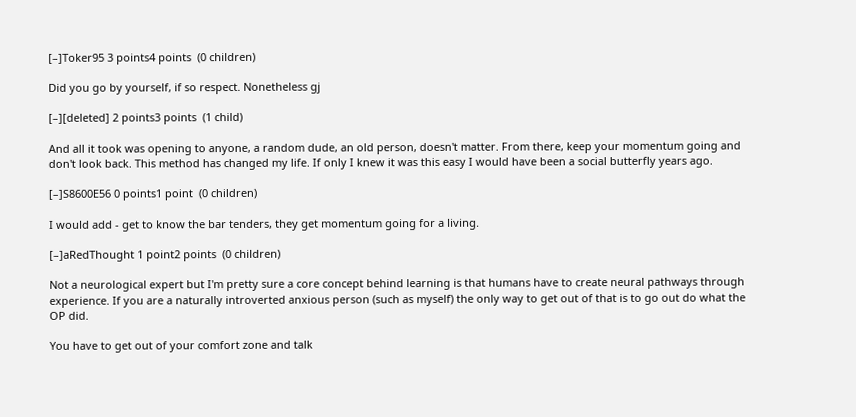[–]Toker95 3 points4 points  (0 children)

Did you go by yourself, if so respect. Nonetheless gj

[–][deleted] 2 points3 points  (1 child)

And all it took was opening to anyone, a random dude, an old person, doesn't matter. From there, keep your momentum going and don't look back. This method has changed my life. If only I knew it was this easy I would have been a social butterfly years ago.

[–]S8600E56 0 points1 point  (0 children)

I would add - get to know the bar tenders, they get momentum going for a living.

[–]aRedThought 1 point2 points  (0 children)

Not a neurological expert but I'm pretty sure a core concept behind learning is that humans have to create neural pathways through experience. If you are a naturally introverted anxious person (such as myself) the only way to get out of that is to go out do what the OP did.

You have to get out of your comfort zone and talk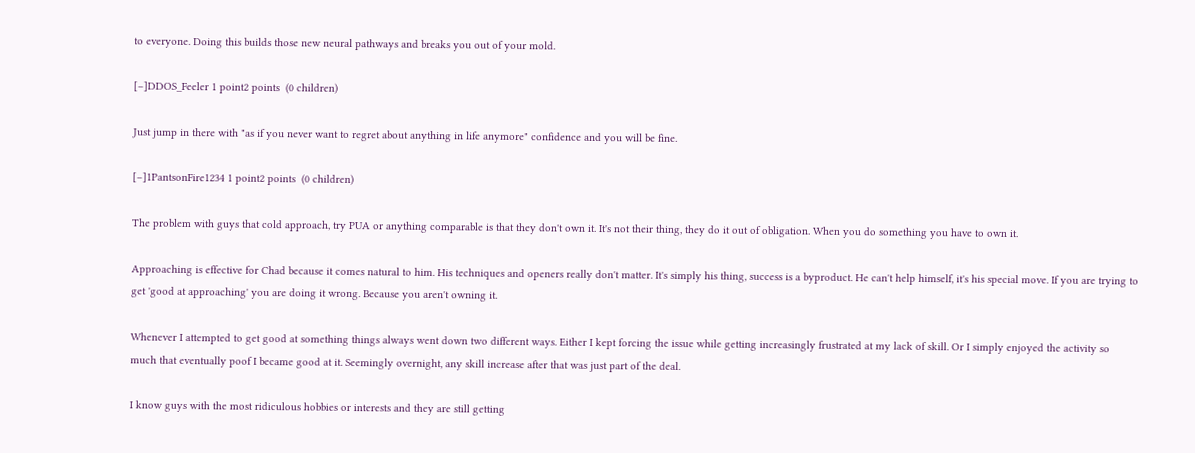to everyone. Doing this builds those new neural pathways and breaks you out of your mold.

[–]DDOS_Feeler 1 point2 points  (0 children)

Just jump in there with "as if you never want to regret about anything in life anymore" confidence and you will be fine.

[–]1PantsonFire1234 1 point2 points  (0 children)

The problem with guys that cold approach, try PUA or anything comparable is that they don't own it. It's not their thing, they do it out of obligation. When you do something you have to own it.

Approaching is effective for Chad because it comes natural to him. His techniques and openers really don't matter. It's simply his thing, success is a byproduct. He can't help himself, it's his special move. If you are trying to get 'good at approaching' you are doing it wrong. Because you aren't owning it.

Whenever I attempted to get good at something things always went down two different ways. Either I kept forcing the issue while getting increasingly frustrated at my lack of skill. Or I simply enjoyed the activity so much that eventually poof I became good at it. Seemingly overnight, any skill increase after that was just part of the deal.

I know guys with the most ridiculous hobbies or interests and they are still getting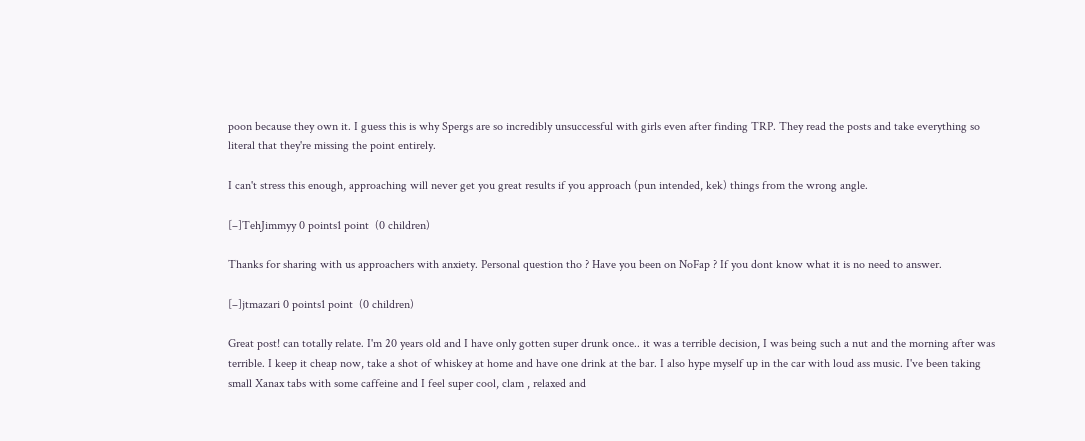poon because they own it. I guess this is why Spergs are so incredibly unsuccessful with girls even after finding TRP. They read the posts and take everything so literal that they're missing the point entirely.

I can't stress this enough, approaching will never get you great results if you approach (pun intended, kek) things from the wrong angle.

[–]TehJimmyy 0 points1 point  (0 children)

Thanks for sharing with us approachers with anxiety. Personal question tho ? Have you been on NoFap ? If you dont know what it is no need to answer.

[–]jtmazari 0 points1 point  (0 children)

Great post! can totally relate. I'm 20 years old and I have only gotten super drunk once.. it was a terrible decision, I was being such a nut and the morning after was terrible. I keep it cheap now, take a shot of whiskey at home and have one drink at the bar. I also hype myself up in the car with loud ass music. I've been taking small Xanax tabs with some caffeine and I feel super cool, clam , relaxed and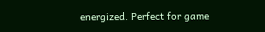energized. Perfect for game